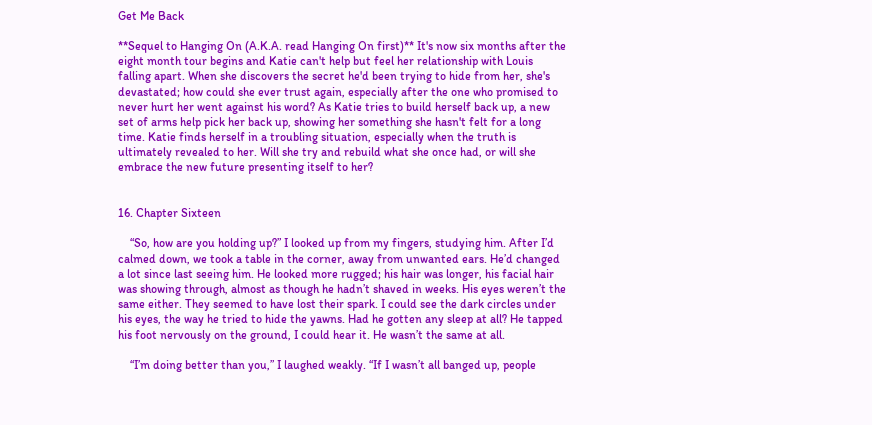Get Me Back

**Sequel to Hanging On (A.K.A. read Hanging On first)** It's now six months after the eight month tour begins and Katie can't help but feel her relationship with Louis falling apart. When she discovers the secret he'd been trying to hide from her, she's devastated; how could she ever trust again, especially after the one who promised to never hurt her went against his word? As Katie tries to build herself back up, a new set of arms help pick her back up, showing her something she hasn't felt for a long time. Katie finds herself in a troubling situation, especially when the truth is ultimately revealed to her. Will she try and rebuild what she once had, or will she embrace the new future presenting itself to her?


16. Chapter Sixteen

    “So, how are you holding up?” I looked up from my fingers, studying him. After I’d calmed down, we took a table in the corner, away from unwanted ears. He’d changed a lot since last seeing him. He looked more rugged; his hair was longer, his facial hair was showing through, almost as though he hadn’t shaved in weeks. His eyes weren’t the same either. They seemed to have lost their spark. I could see the dark circles under his eyes, the way he tried to hide the yawns. Had he gotten any sleep at all? He tapped his foot nervously on the ground, I could hear it. He wasn’t the same at all.

    “I’m doing better than you,” I laughed weakly. “If I wasn’t all banged up, people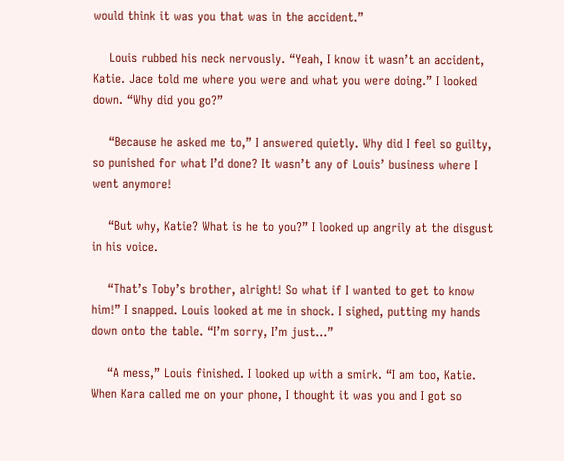would think it was you that was in the accident.”

    Louis rubbed his neck nervously. “Yeah, I know it wasn’t an accident, Katie. Jace told me where you were and what you were doing.” I looked down. “Why did you go?”

    “Because he asked me to,” I answered quietly. Why did I feel so guilty, so punished for what I’d done? It wasn’t any of Louis’ business where I went anymore!

    “But why, Katie? What is he to you?” I looked up angrily at the disgust in his voice.

    “That’s Toby’s brother, alright! So what if I wanted to get to know him!” I snapped. Louis looked at me in shock. I sighed, putting my hands down onto the table. “I’m sorry, I’m just…”

    “A mess,” Louis finished. I looked up with a smirk. “I am too, Katie. When Kara called me on your phone, I thought it was you and I got so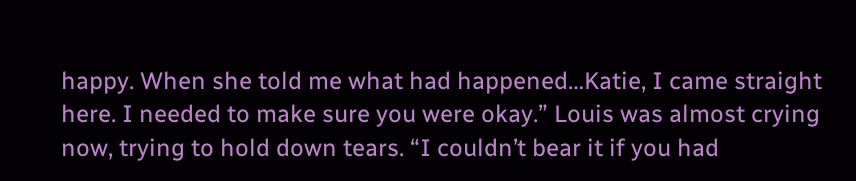happy. When she told me what had happened…Katie, I came straight here. I needed to make sure you were okay.” Louis was almost crying now, trying to hold down tears. “I couldn’t bear it if you had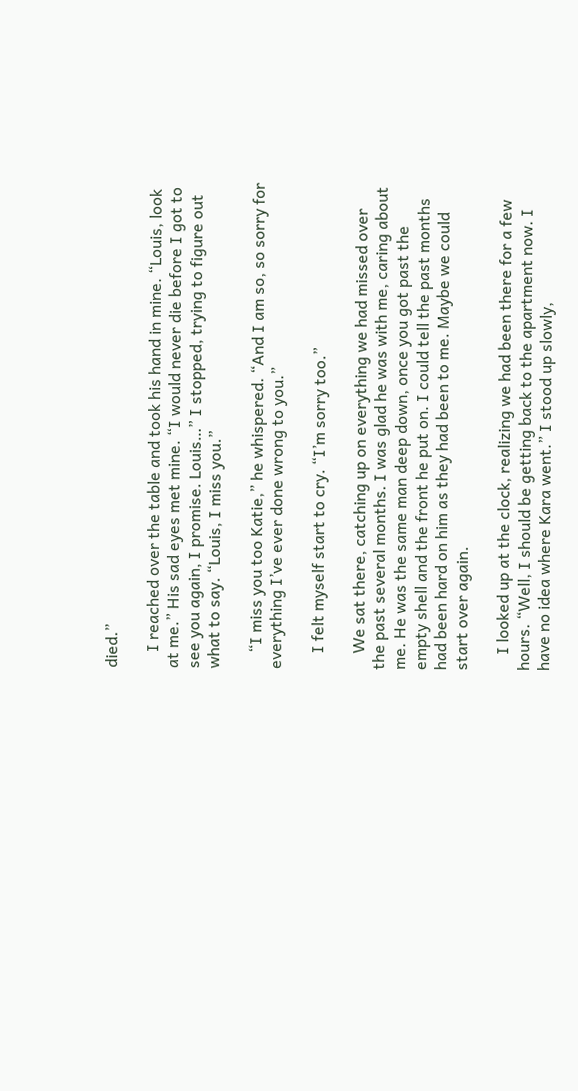died.”

    I reached over the table and took his hand in mine. “Louis, look at me.” His sad eyes met mine. “I would never die before I got to see you again, I promise. Louis…” I stopped, trying to figure out what to say. “Louis, I miss you.”

    “I miss you too Katie,” he whispered. “And I am so, so sorry for everything I’ve ever done wrong to you.”

    I felt myself start to cry. “I’m sorry too.”

    We sat there, catching up on everything we had missed over the past several months. I was glad he was with me, caring about me. He was the same man deep down, once you got past the empty shell and the front he put on. I could tell the past months had been hard on him as they had been to me. Maybe we could start over again.

    I looked up at the clock, realizing we had been there for a few hours. “Well, I should be getting back to the apartment now. I have no idea where Kara went.” I stood up slowly,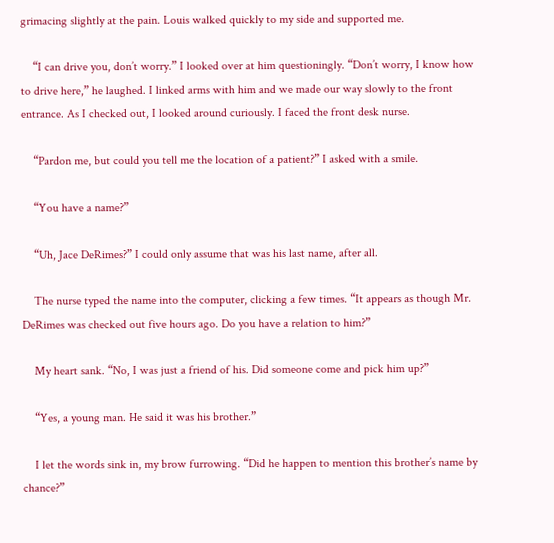grimacing slightly at the pain. Louis walked quickly to my side and supported me.

    “I can drive you, don’t worry.” I looked over at him questioningly. “Don’t worry, I know how to drive here,” he laughed. I linked arms with him and we made our way slowly to the front entrance. As I checked out, I looked around curiously. I faced the front desk nurse.

    “Pardon me, but could you tell me the location of a patient?” I asked with a smile.

    “You have a name?”

    “Uh, Jace DeRimes?” I could only assume that was his last name, after all.

    The nurse typed the name into the computer, clicking a few times. “It appears as though Mr. DeRimes was checked out five hours ago. Do you have a relation to him?”

    My heart sank. “No, I was just a friend of his. Did someone come and pick him up?”

    “Yes, a young man. He said it was his brother.”

    I let the words sink in, my brow furrowing. “Did he happen to mention this brother’s name by chance?”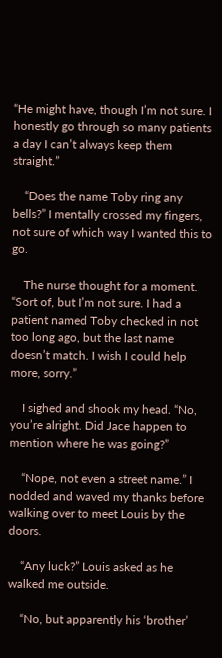“He might have, though I’m not sure. I honestly go through so many patients a day I can’t always keep them straight.”

    “Does the name Toby ring any bells?” I mentally crossed my fingers, not sure of which way I wanted this to go.

    The nurse thought for a moment. “Sort of, but I’m not sure. I had a patient named Toby checked in not too long ago, but the last name doesn’t match. I wish I could help more, sorry.”

    I sighed and shook my head. “No, you’re alright. Did Jace happen to mention where he was going?”

    “Nope, not even a street name.” I nodded and waved my thanks before walking over to meet Louis by the doors.

    “Any luck?” Louis asked as he walked me outside.

    “No, but apparently his ‘brother’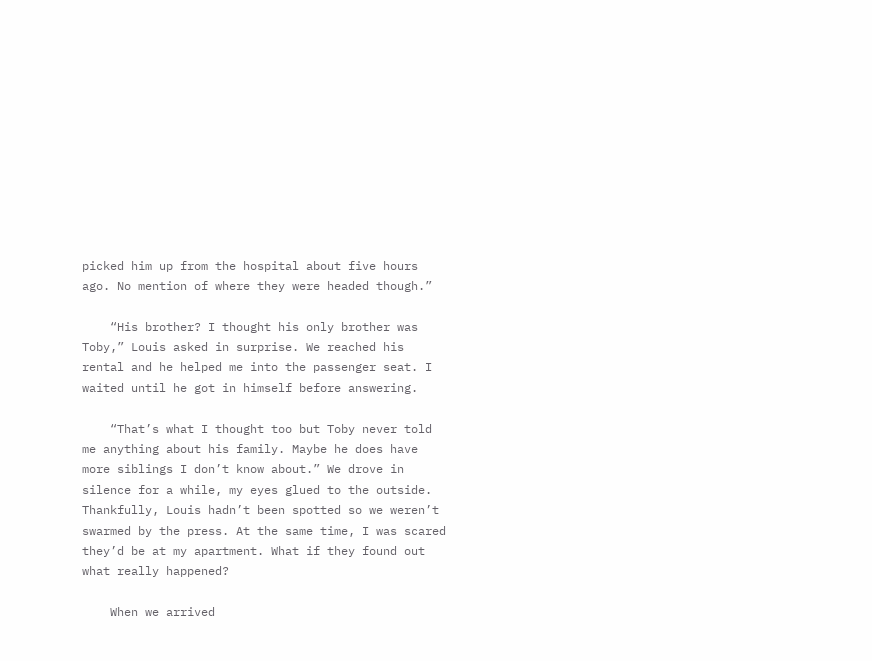picked him up from the hospital about five hours ago. No mention of where they were headed though.”

    “His brother? I thought his only brother was Toby,” Louis asked in surprise. We reached his rental and he helped me into the passenger seat. I waited until he got in himself before answering.

    “That’s what I thought too but Toby never told me anything about his family. Maybe he does have more siblings I don’t know about.” We drove in silence for a while, my eyes glued to the outside. Thankfully, Louis hadn’t been spotted so we weren’t swarmed by the press. At the same time, I was scared they’d be at my apartment. What if they found out what really happened?

    When we arrived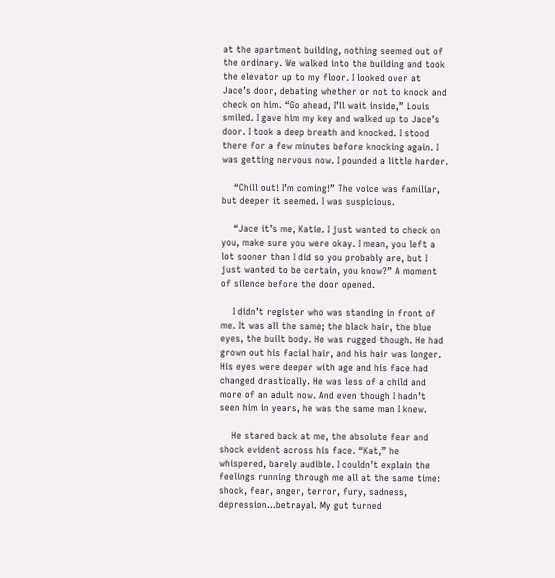at the apartment building, nothing seemed out of the ordinary. We walked into the building and took the elevator up to my floor. I looked over at Jace’s door, debating whether or not to knock and check on him. “Go ahead, I’ll wait inside,” Louis smiled. I gave him my key and walked up to Jace’s door. I took a deep breath and knocked. I stood there for a few minutes before knocking again. I was getting nervous now. I pounded a little harder.

    “Chill out! I’m coming!” The voice was familiar, but deeper it seemed. I was suspicious.

    “Jace it’s me, Katie. I just wanted to check on you, make sure you were okay. I mean, you left a lot sooner than I did so you probably are, but I just wanted to be certain, you know?” A moment of silence before the door opened.

    I didn’t register who was standing in front of me. It was all the same; the black hair, the blue eyes, the built body. He was rugged though. He had grown out his facial hair, and his hair was longer. His eyes were deeper with age and his face had changed drastically. He was less of a child and more of an adult now. And even though I hadn’t seen him in years, he was the same man I knew.

    He stared back at me, the absolute fear and shock evident across his face. “Kat,” he whispered, barely audible. I couldn’t explain the feelings running through me all at the same time: shock, fear, anger, terror, fury, sadness, depression…betrayal. My gut turned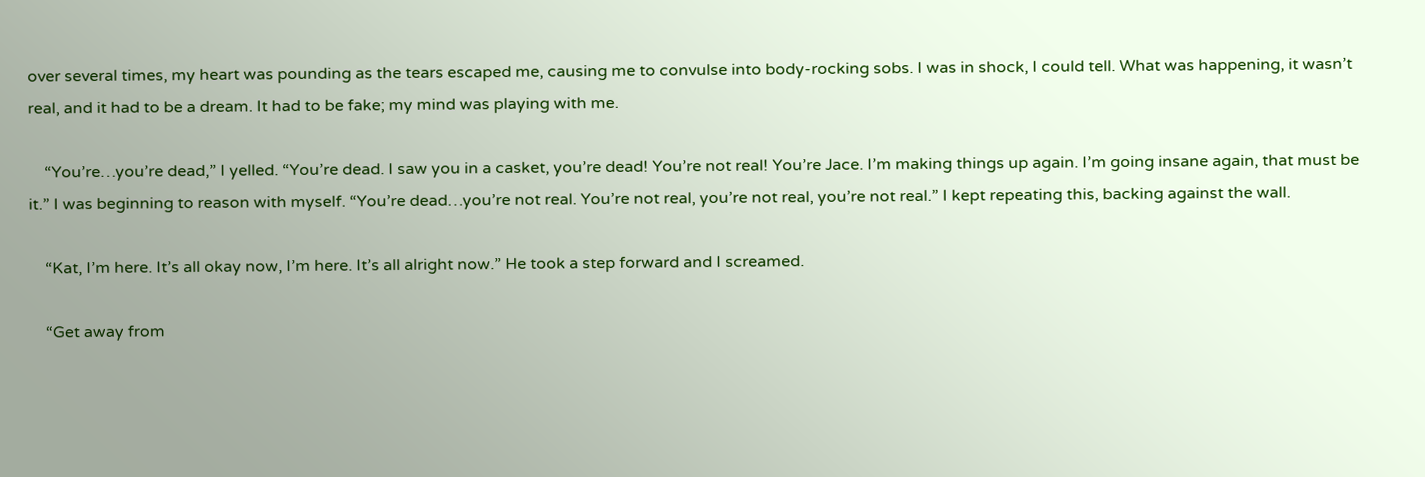over several times, my heart was pounding as the tears escaped me, causing me to convulse into body-rocking sobs. I was in shock, I could tell. What was happening, it wasn’t real, and it had to be a dream. It had to be fake; my mind was playing with me.

    “You’re…you’re dead,” I yelled. “You’re dead. I saw you in a casket, you’re dead! You’re not real! You’re Jace. I’m making things up again. I’m going insane again, that must be it.” I was beginning to reason with myself. “You’re dead…you’re not real. You’re not real, you’re not real, you’re not real.” I kept repeating this, backing against the wall.

    “Kat, I’m here. It’s all okay now, I’m here. It’s all alright now.” He took a step forward and I screamed.

    “Get away from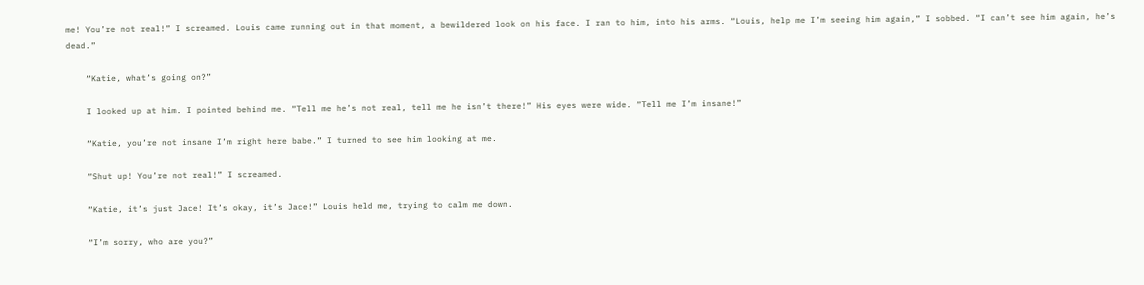me! You’re not real!” I screamed. Louis came running out in that moment, a bewildered look on his face. I ran to him, into his arms. “Louis, help me I’m seeing him again,” I sobbed. “I can’t see him again, he’s dead.”

    “Katie, what’s going on?”

    I looked up at him. I pointed behind me. “Tell me he’s not real, tell me he isn’t there!” His eyes were wide. “Tell me I’m insane!”

    “Katie, you’re not insane I’m right here babe.” I turned to see him looking at me.

    “Shut up! You’re not real!” I screamed.

    “Katie, it’s just Jace! It’s okay, it’s Jace!” Louis held me, trying to calm me down.

    “I’m sorry, who are you?”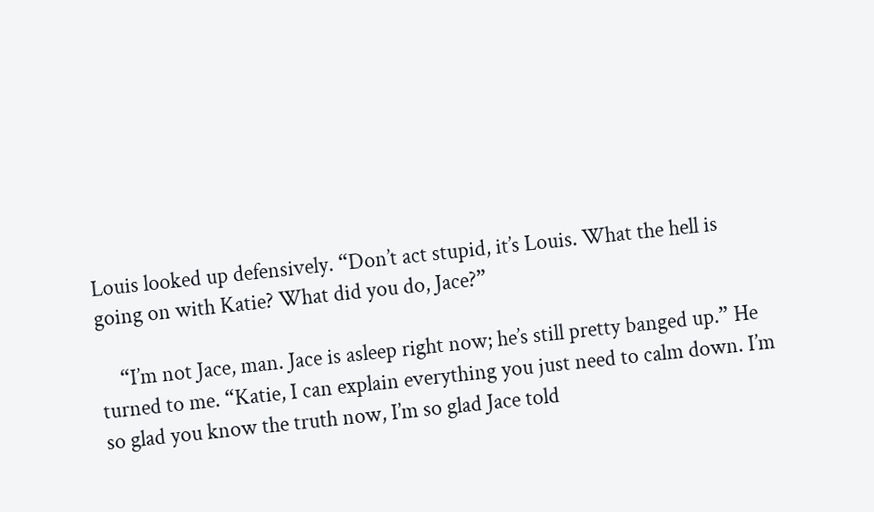Louis looked up defensively. “Don’t act stupid, it’s Louis. What the hell is going on with Katie? What did you do, Jace?”

    “I’m not Jace, man. Jace is asleep right now; he’s still pretty banged up.” He turned to me. “Katie, I can explain everything you just need to calm down. I’m so glad you know the truth now, I’m so glad Jace told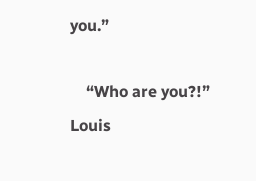you.”

    “Who are you?!” Louis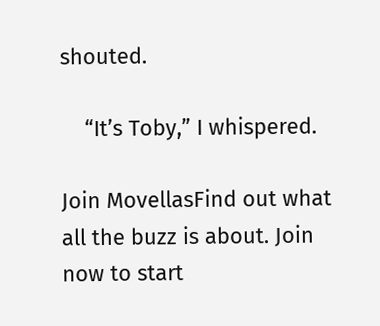shouted.

    “It’s Toby,” I whispered.

Join MovellasFind out what all the buzz is about. Join now to start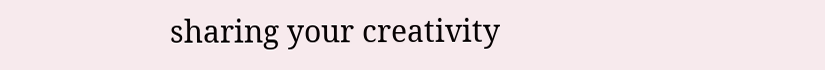sharing your creativity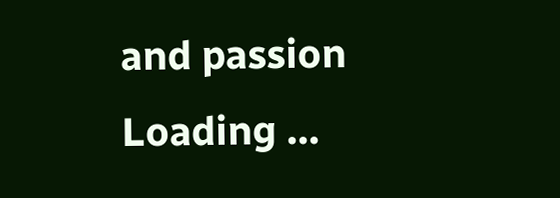and passion
Loading ...